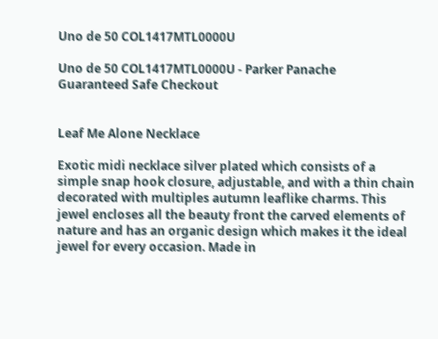Uno de 50 COL1417MTL0000U

Uno de 50 COL1417MTL0000U - Parker Panache
Guaranteed Safe Checkout


Leaf Me Alone Necklace

Exotic midi necklace silver plated which consists of a simple snap hook closure, adjustable, and with a thin chain decorated with multiples autumn leaflike charms. This jewel encloses all the beauty front the carved elements of nature and has an organic design which makes it the ideal jewel for every occasion. Made in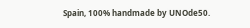Spain, 100% handmade by UNOde50.